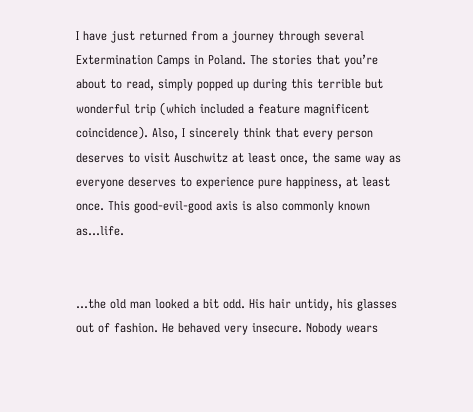I have just returned from a journey through several Extermination Camps in Poland. The stories that you’re about to read, simply popped up during this terrible but wonderful trip (which included a feature magnificent coincidence). Also, I sincerely think that every person deserves to visit Auschwitz at least once, the same way as everyone deserves to experience pure happiness, at least once. This good-evil-good axis is also commonly known as…life.


…the old man looked a bit odd. His hair untidy, his glasses out of fashion. He behaved very insecure. Nobody wears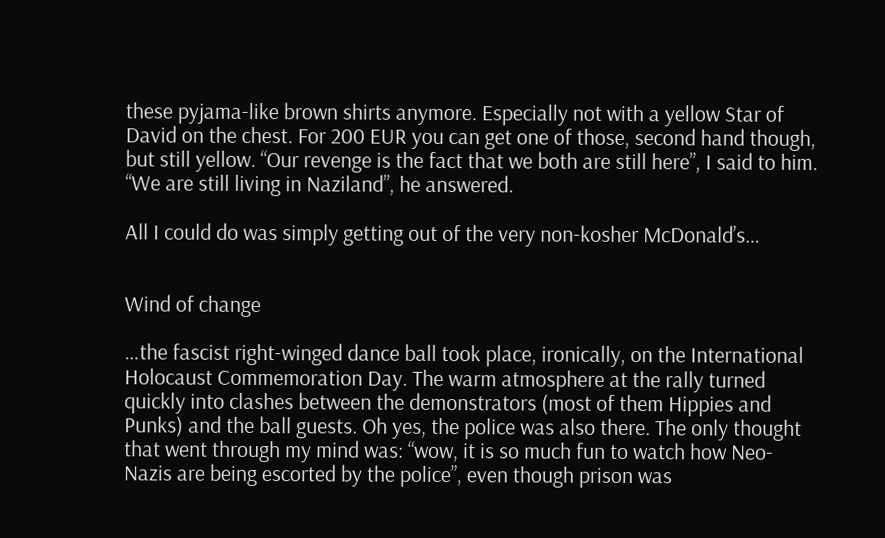these pyjama-like brown shirts anymore. Especially not with a yellow Star of David on the chest. For 200 EUR you can get one of those, second hand though, but still yellow. “Our revenge is the fact that we both are still here”, I said to him. “We are still living in Naziland”, he answered.

All I could do was simply getting out of the very non-kosher McDonald’s…


Wind of change

…the fascist right-winged dance ball took place, ironically, on the International Holocaust Commemoration Day. The warm atmosphere at the rally turned quickly into clashes between the demonstrators (most of them Hippies and Punks) and the ball guests. Oh yes, the police was also there. The only thought that went through my mind was: “wow, it is so much fun to watch how Neo-Nazis are being escorted by the police”, even though prison was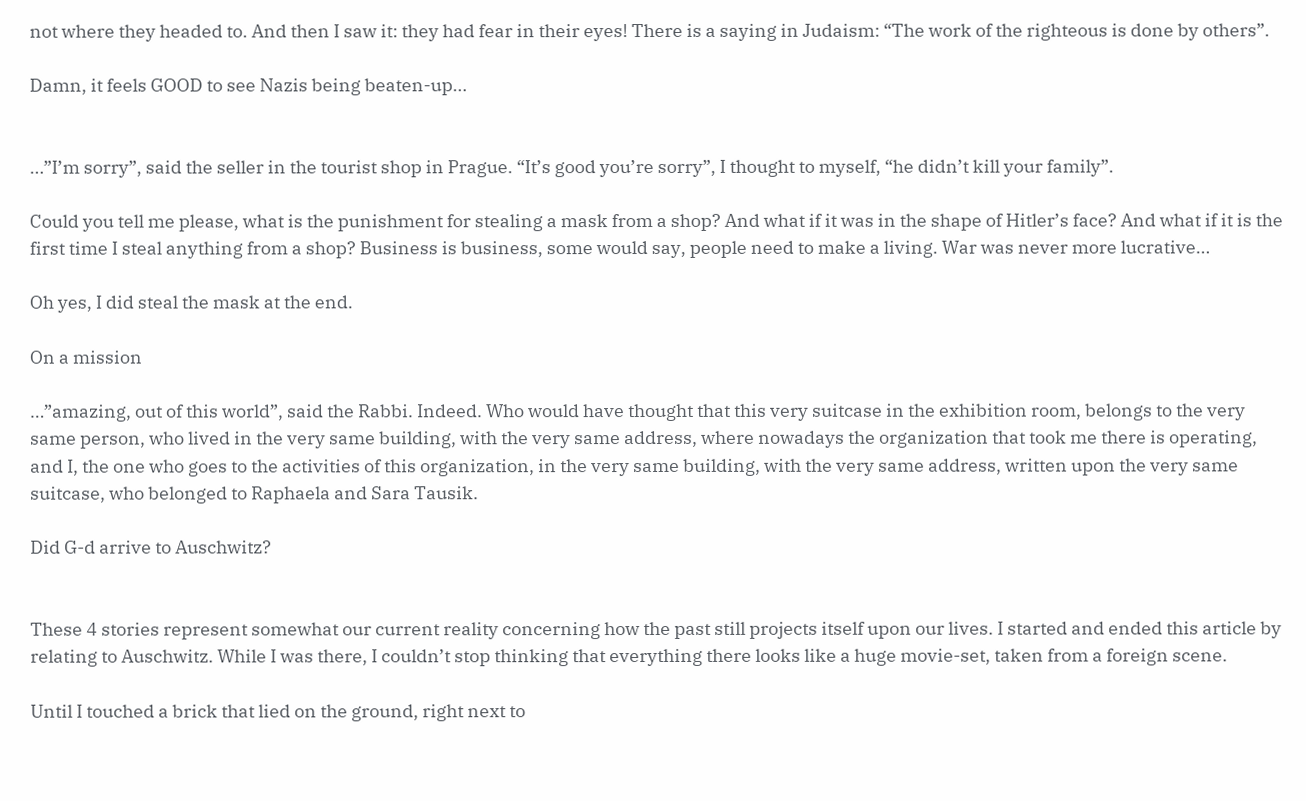not where they headed to. And then I saw it: they had fear in their eyes! There is a saying in Judaism: “The work of the righteous is done by others”.

Damn, it feels GOOD to see Nazis being beaten-up…


…”I’m sorry”, said the seller in the tourist shop in Prague. “It’s good you’re sorry”, I thought to myself, “he didn’t kill your family”.

Could you tell me please, what is the punishment for stealing a mask from a shop? And what if it was in the shape of Hitler’s face? And what if it is the first time I steal anything from a shop? Business is business, some would say, people need to make a living. War was never more lucrative…

Oh yes, I did steal the mask at the end.

On a mission

…”amazing, out of this world”, said the Rabbi. Indeed. Who would have thought that this very suitcase in the exhibition room, belongs to the very same person, who lived in the very same building, with the very same address, where nowadays the organization that took me there is operating, and I, the one who goes to the activities of this organization, in the very same building, with the very same address, written upon the very same suitcase, who belonged to Raphaela and Sara Tausik.

Did G-d arrive to Auschwitz?


These 4 stories represent somewhat our current reality concerning how the past still projects itself upon our lives. I started and ended this article by relating to Auschwitz. While I was there, I couldn’t stop thinking that everything there looks like a huge movie-set, taken from a foreign scene.

Until I touched a brick that lied on the ground, right next to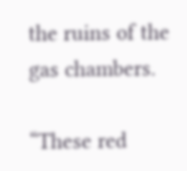the ruins of the gas chambers.

“These red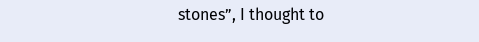stones”, I thought to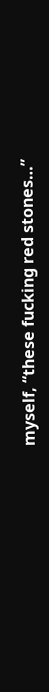myself, “these fucking red stones…”